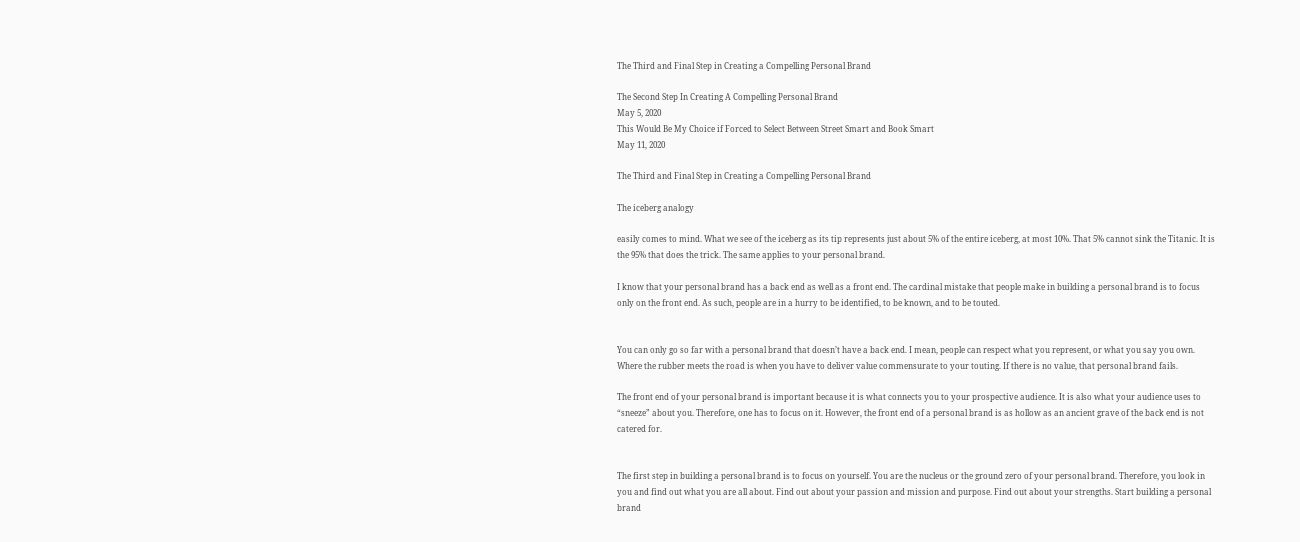The Third and Final Step in Creating a Compelling Personal Brand

The Second Step In Creating A Compelling Personal Brand
May 5, 2020
This Would Be My Choice if Forced to Select Between Street Smart and Book Smart
May 11, 2020

The Third and Final Step in Creating a Compelling Personal Brand

The iceberg analogy

easily comes to mind. What we see of the iceberg as its tip represents just about 5% of the entire iceberg, at most 10%. That 5% cannot sink the Titanic. It is the 95% that does the trick. The same applies to your personal brand.

I know that your personal brand has a back end as well as a front end. The cardinal mistake that people make in building a personal brand is to focus only on the front end. As such, people are in a hurry to be identified, to be known, and to be touted.


You can only go so far with a personal brand that doesn’t have a back end. I mean, people can respect what you represent, or what you say you own. Where the rubber meets the road is when you have to deliver value commensurate to your touting. If there is no value, that personal brand fails.

The front end of your personal brand is important because it is what connects you to your prospective audience. It is also what your audience uses to “sneeze” about you. Therefore, one has to focus on it. However, the front end of a personal brand is as hollow as an ancient grave of the back end is not catered for.


The first step in building a personal brand is to focus on yourself. You are the nucleus or the ground zero of your personal brand. Therefore, you look in you and find out what you are all about. Find out about your passion and mission and purpose. Find out about your strengths. Start building a personal brand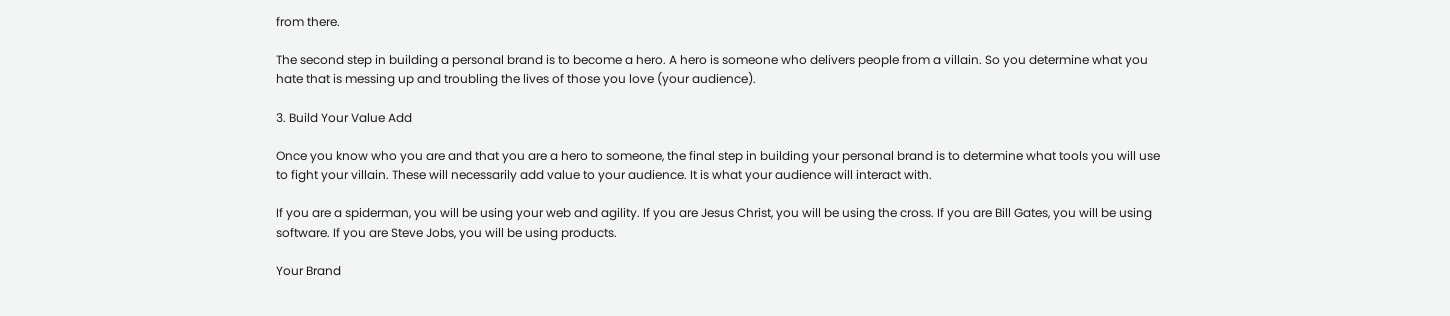from there.

The second step in building a personal brand is to become a hero. A hero is someone who delivers people from a villain. So you determine what you hate that is messing up and troubling the lives of those you love (your audience).

3. Build Your Value Add

Once you know who you are and that you are a hero to someone, the final step in building your personal brand is to determine what tools you will use to fight your villain. These will necessarily add value to your audience. It is what your audience will interact with.

If you are a spiderman, you will be using your web and agility. If you are Jesus Christ, you will be using the cross. If you are Bill Gates, you will be using software. If you are Steve Jobs, you will be using products.

Your Brand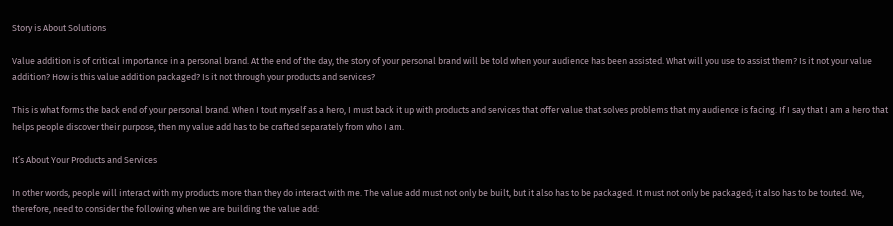Story is About Solutions

Value addition is of critical importance in a personal brand. At the end of the day, the story of your personal brand will be told when your audience has been assisted. What will you use to assist them? Is it not your value addition? How is this value addition packaged? Is it not through your products and services?

This is what forms the back end of your personal brand. When I tout myself as a hero, I must back it up with products and services that offer value that solves problems that my audience is facing. If I say that I am a hero that helps people discover their purpose, then my value add has to be crafted separately from who I am.

It’s About Your Products and Services

In other words, people will interact with my products more than they do interact with me. The value add must not only be built, but it also has to be packaged. It must not only be packaged; it also has to be touted. We, therefore, need to consider the following when we are building the value add: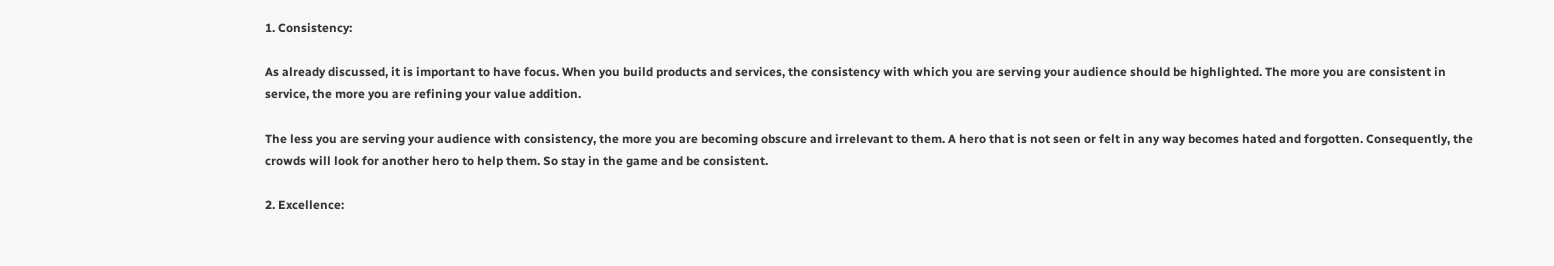1. Consistency:

As already discussed, it is important to have focus. When you build products and services, the consistency with which you are serving your audience should be highlighted. The more you are consistent in service, the more you are refining your value addition.

The less you are serving your audience with consistency, the more you are becoming obscure and irrelevant to them. A hero that is not seen or felt in any way becomes hated and forgotten. Consequently, the crowds will look for another hero to help them. So stay in the game and be consistent.

2. Excellence: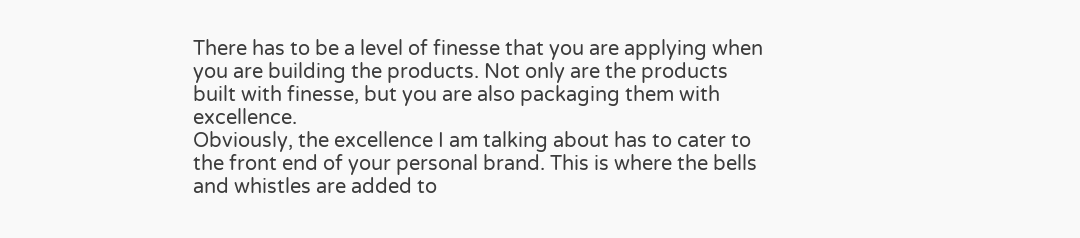There has to be a level of finesse that you are applying when you are building the products. Not only are the products built with finesse, but you are also packaging them with excellence.
Obviously, the excellence I am talking about has to cater to the front end of your personal brand. This is where the bells and whistles are added to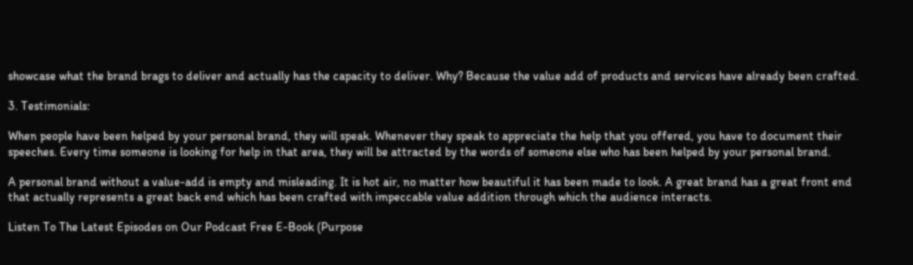showcase what the brand brags to deliver and actually has the capacity to deliver. Why? Because the value add of products and services have already been crafted.

3. Testimonials:

When people have been helped by your personal brand, they will speak. Whenever they speak to appreciate the help that you offered, you have to document their speeches. Every time someone is looking for help in that area, they will be attracted by the words of someone else who has been helped by your personal brand.

A personal brand without a value-add is empty and misleading. It is hot air, no matter how beautiful it has been made to look. A great brand has a great front end that actually represents a great back end which has been crafted with impeccable value addition through which the audience interacts.

Listen To The Latest Episodes on Our Podcast Free E-Book (Purpose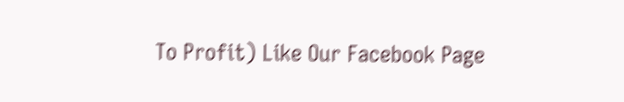To Profit) Like Our Facebook Page